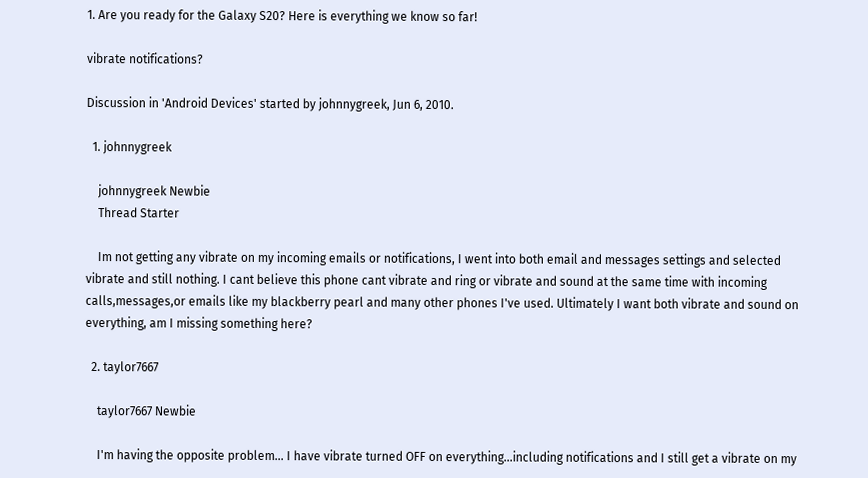1. Are you ready for the Galaxy S20? Here is everything we know so far!

vibrate notifications?

Discussion in 'Android Devices' started by johnnygreek, Jun 6, 2010.

  1. johnnygreek

    johnnygreek Newbie
    Thread Starter

    Im not getting any vibrate on my incoming emails or notifications, I went into both email and messages settings and selected vibrate and still nothing. I cant believe this phone cant vibrate and ring or vibrate and sound at the same time with incoming calls,messages,or emails like my blackberry pearl and many other phones I've used. Ultimately I want both vibrate and sound on everything, am I missing something here?

  2. taylor7667

    taylor7667 Newbie

    I'm having the opposite problem... I have vibrate turned OFF on everything...including notifications and I still get a vibrate on my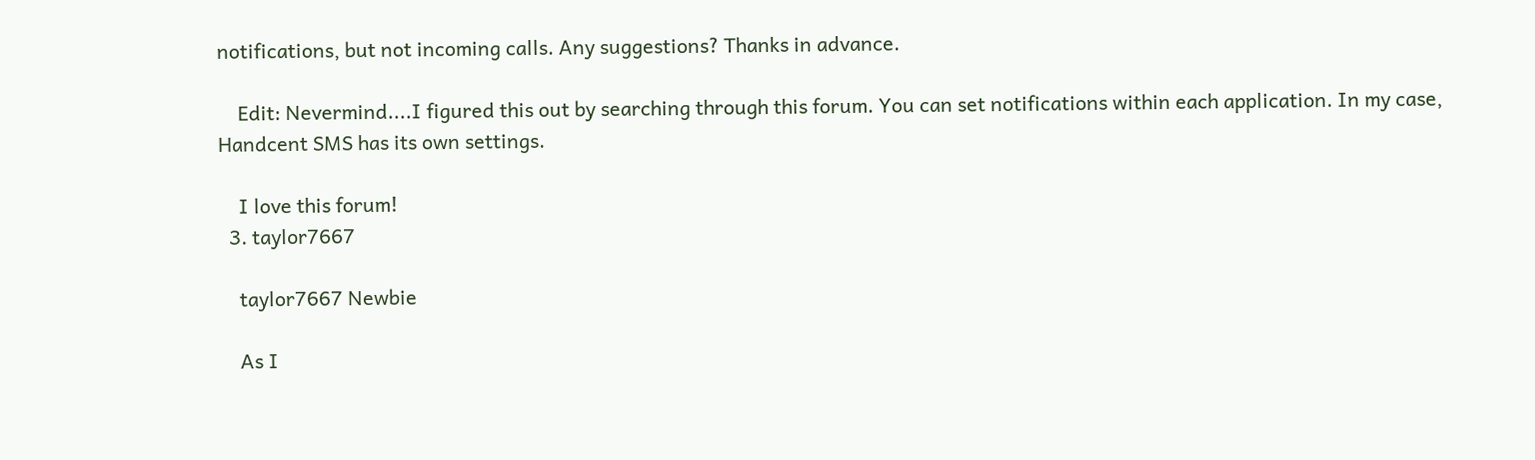notifications, but not incoming calls. Any suggestions? Thanks in advance.

    Edit: Nevermind....I figured this out by searching through this forum. You can set notifications within each application. In my case, Handcent SMS has its own settings.

    I love this forum!
  3. taylor7667

    taylor7667 Newbie

    As I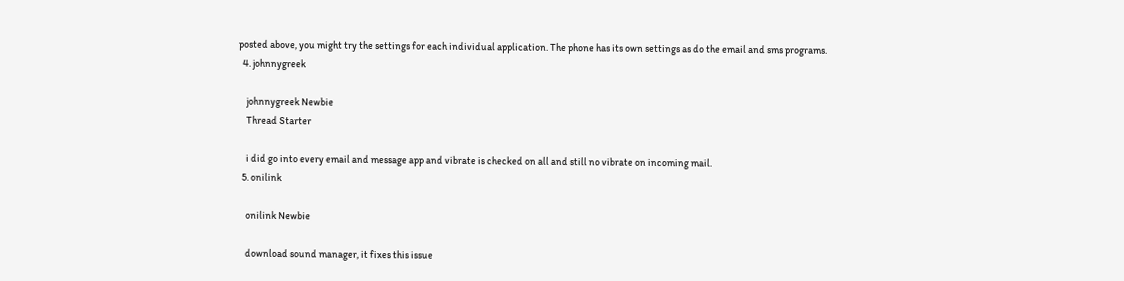posted above, you might try the settings for each individual application. The phone has its own settings as do the email and sms programs.
  4. johnnygreek

    johnnygreek Newbie
    Thread Starter

    i did go into every email and message app and vibrate is checked on all and still no vibrate on incoming mail.
  5. onilink

    onilink Newbie

    download sound manager, it fixes this issue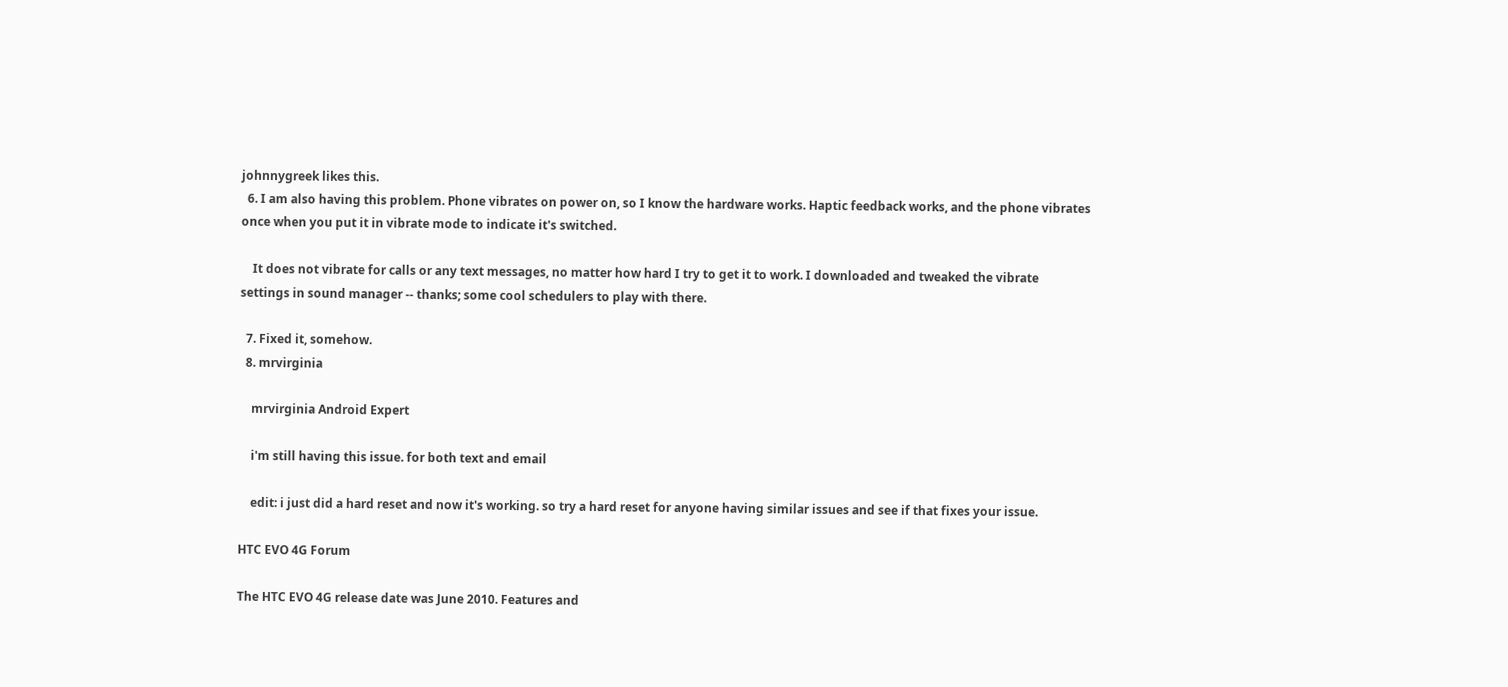johnnygreek likes this.
  6. I am also having this problem. Phone vibrates on power on, so I know the hardware works. Haptic feedback works, and the phone vibrates once when you put it in vibrate mode to indicate it's switched.

    It does not vibrate for calls or any text messages, no matter how hard I try to get it to work. I downloaded and tweaked the vibrate settings in sound manager -- thanks; some cool schedulers to play with there.

  7. Fixed it, somehow.
  8. mrvirginia

    mrvirginia Android Expert

    i'm still having this issue. for both text and email

    edit: i just did a hard reset and now it's working. so try a hard reset for anyone having similar issues and see if that fixes your issue.

HTC EVO 4G Forum

The HTC EVO 4G release date was June 2010. Features and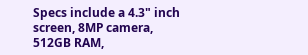Specs include a 4.3" inch screen, 8MP camera, 512GB RAM,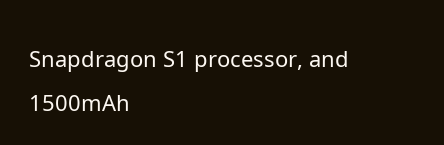Snapdragon S1 processor, and 1500mAh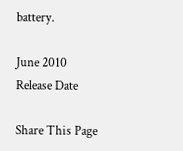battery.

June 2010
Release Date

Share This Page